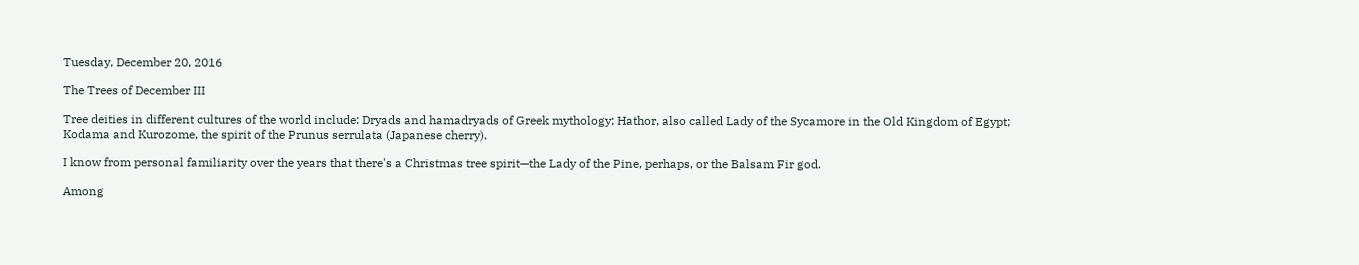Tuesday, December 20, 2016

The Trees of December III

Tree deities in different cultures of the world include: Dryads and hamadryads of Greek mythology; Hathor, also called Lady of the Sycamore in the Old Kingdom of Egypt; Kodama and Kurozome, the spirit of the Prunus serrulata (Japanese cherry).

I know from personal familiarity over the years that there's a Christmas tree spirit—the Lady of the Pine, perhaps, or the Balsam Fir god.

Among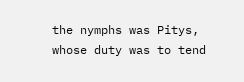the nymphs was Pitys, whose duty was to tend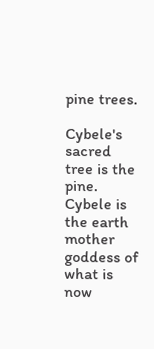pine trees.

Cybele's sacred tree is the pine. Cybele is the earth mother goddess of what is now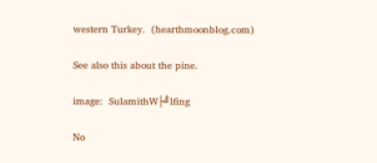western Turkey.  (hearthmoonblog.com)

See also this about the pine.

image:  SulamithW├╝lfing

No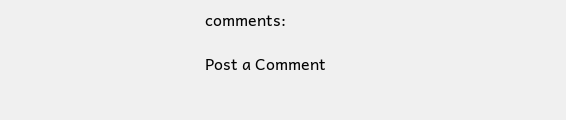comments:

Post a Comment